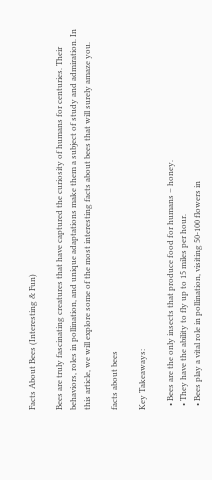Facts About Bees (Interesting & Fun)

Bees are truly fascinating creatures that have captured the curiosity of humans for centuries. Their behaviors, roles in pollination, and unique adaptations make them a subject of study and admiration. In this article, we will explore some of the most interesting facts about bees that will surely amaze you.

facts about bees

Key Takeaways:

  • Bees are the only insects that produce food for humans – honey.
  • They have the ability to fly up to 15 miles per hour.
  • Bees play a vital role in pollination, visiting 50-100 flowers in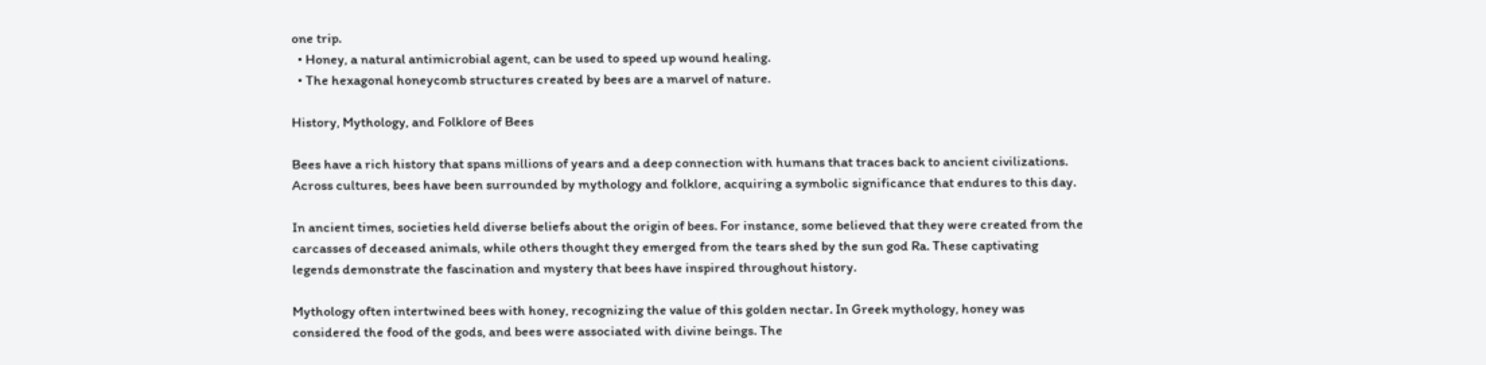one trip.
  • Honey, a natural antimicrobial agent, can be used to speed up wound healing.
  • The hexagonal honeycomb structures created by bees are a marvel of nature.

History, Mythology, and Folklore of Bees

Bees have a rich history that spans millions of years and a deep connection with humans that traces back to ancient civilizations. Across cultures, bees have been surrounded by mythology and folklore, acquiring a symbolic significance that endures to this day.

In ancient times, societies held diverse beliefs about the origin of bees. For instance, some believed that they were created from the carcasses of deceased animals, while others thought they emerged from the tears shed by the sun god Ra. These captivating legends demonstrate the fascination and mystery that bees have inspired throughout history.

Mythology often intertwined bees with honey, recognizing the value of this golden nectar. In Greek mythology, honey was considered the food of the gods, and bees were associated with divine beings. The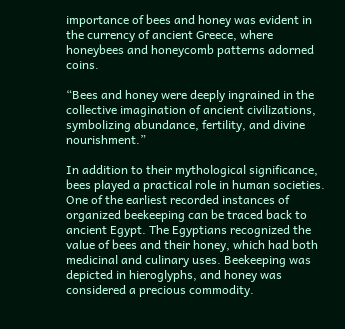importance of bees and honey was evident in the currency of ancient Greece, where honeybees and honeycomb patterns adorned coins.

“Bees and honey were deeply ingrained in the collective imagination of ancient civilizations, symbolizing abundance, fertility, and divine nourishment.”

In addition to their mythological significance, bees played a practical role in human societies. One of the earliest recorded instances of organized beekeeping can be traced back to ancient Egypt. The Egyptians recognized the value of bees and their honey, which had both medicinal and culinary uses. Beekeeping was depicted in hieroglyphs, and honey was considered a precious commodity.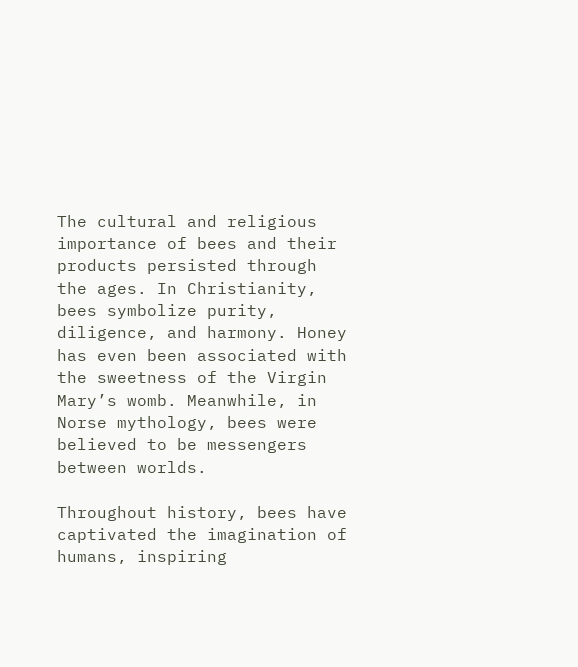The cultural and religious importance of bees and their products persisted through the ages. In Christianity, bees symbolize purity, diligence, and harmony. Honey has even been associated with the sweetness of the Virgin Mary’s womb. Meanwhile, in Norse mythology, bees were believed to be messengers between worlds.

Throughout history, bees have captivated the imagination of humans, inspiring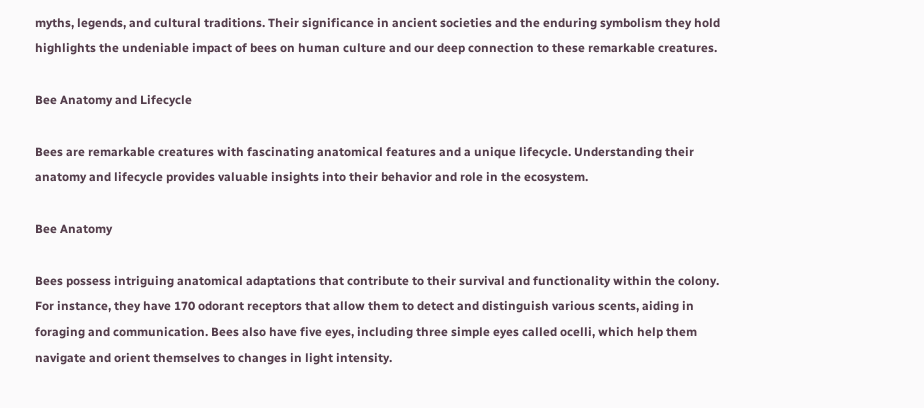myths, legends, and cultural traditions. Their significance in ancient societies and the enduring symbolism they hold highlights the undeniable impact of bees on human culture and our deep connection to these remarkable creatures.

Bee Anatomy and Lifecycle

Bees are remarkable creatures with fascinating anatomical features and a unique lifecycle. Understanding their anatomy and lifecycle provides valuable insights into their behavior and role in the ecosystem.

Bee Anatomy

Bees possess intriguing anatomical adaptations that contribute to their survival and functionality within the colony. For instance, they have 170 odorant receptors that allow them to detect and distinguish various scents, aiding in foraging and communication. Bees also have five eyes, including three simple eyes called ocelli, which help them navigate and orient themselves to changes in light intensity.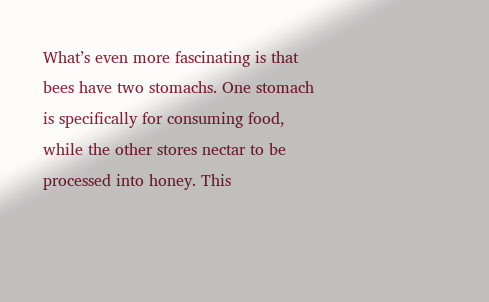What’s even more fascinating is that bees have two stomachs. One stomach is specifically for consuming food, while the other stores nectar to be processed into honey. This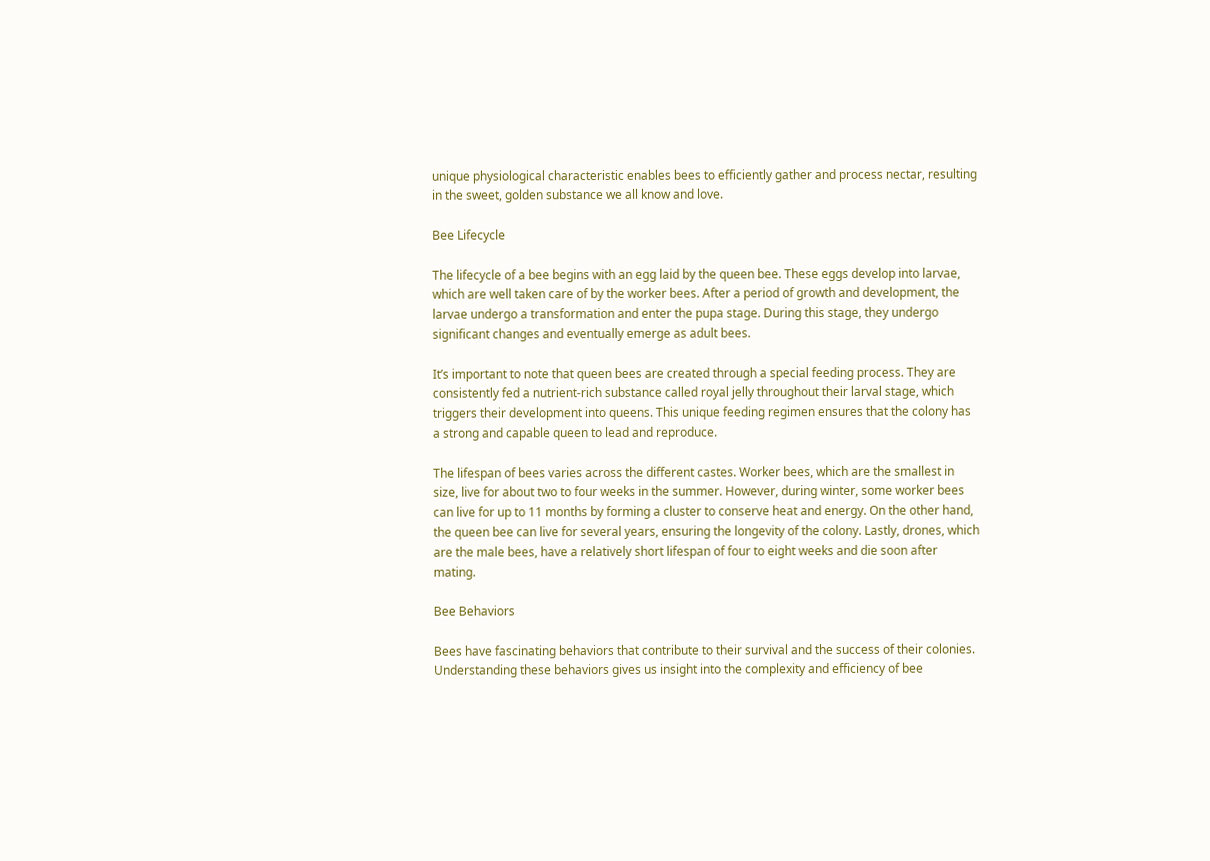unique physiological characteristic enables bees to efficiently gather and process nectar, resulting in the sweet, golden substance we all know and love.

Bee Lifecycle

The lifecycle of a bee begins with an egg laid by the queen bee. These eggs develop into larvae, which are well taken care of by the worker bees. After a period of growth and development, the larvae undergo a transformation and enter the pupa stage. During this stage, they undergo significant changes and eventually emerge as adult bees.

It’s important to note that queen bees are created through a special feeding process. They are consistently fed a nutrient-rich substance called royal jelly throughout their larval stage, which triggers their development into queens. This unique feeding regimen ensures that the colony has a strong and capable queen to lead and reproduce.

The lifespan of bees varies across the different castes. Worker bees, which are the smallest in size, live for about two to four weeks in the summer. However, during winter, some worker bees can live for up to 11 months by forming a cluster to conserve heat and energy. On the other hand, the queen bee can live for several years, ensuring the longevity of the colony. Lastly, drones, which are the male bees, have a relatively short lifespan of four to eight weeks and die soon after mating.

Bee Behaviors

Bees have fascinating behaviors that contribute to their survival and the success of their colonies. Understanding these behaviors gives us insight into the complexity and efficiency of bee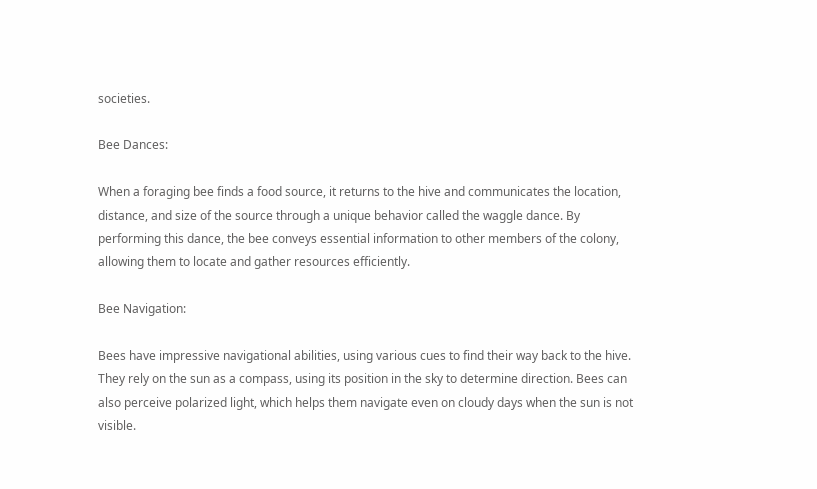societies.

Bee Dances:

When a foraging bee finds a food source, it returns to the hive and communicates the location, distance, and size of the source through a unique behavior called the waggle dance. By performing this dance, the bee conveys essential information to other members of the colony, allowing them to locate and gather resources efficiently.

Bee Navigation:

Bees have impressive navigational abilities, using various cues to find their way back to the hive. They rely on the sun as a compass, using its position in the sky to determine direction. Bees can also perceive polarized light, which helps them navigate even on cloudy days when the sun is not visible.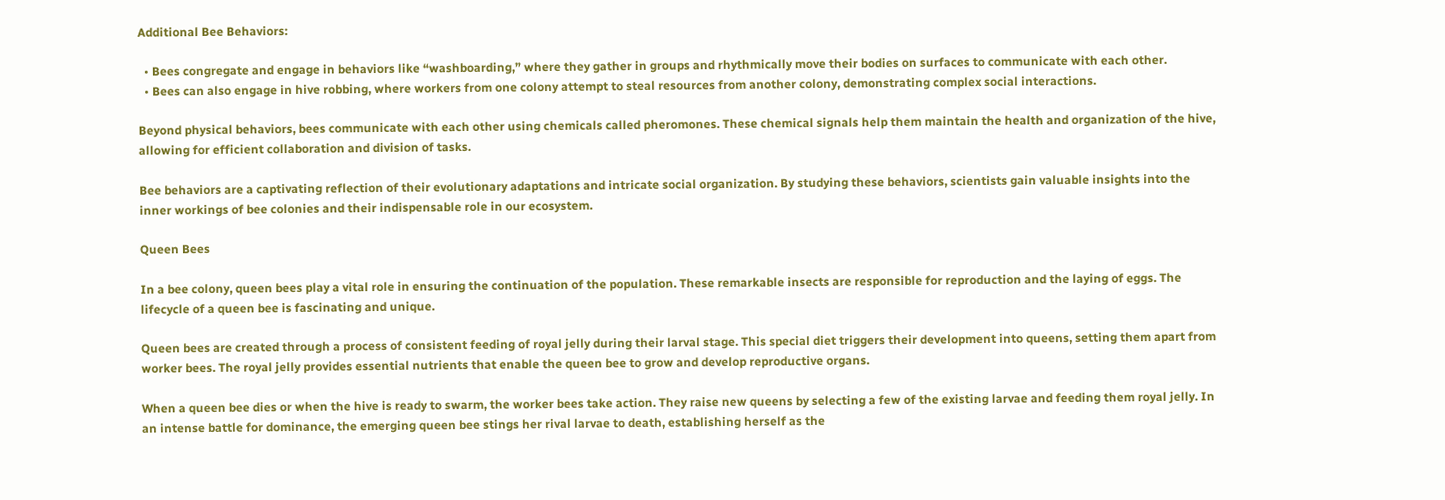Additional Bee Behaviors:

  • Bees congregate and engage in behaviors like “washboarding,” where they gather in groups and rhythmically move their bodies on surfaces to communicate with each other.
  • Bees can also engage in hive robbing, where workers from one colony attempt to steal resources from another colony, demonstrating complex social interactions.

Beyond physical behaviors, bees communicate with each other using chemicals called pheromones. These chemical signals help them maintain the health and organization of the hive, allowing for efficient collaboration and division of tasks.

Bee behaviors are a captivating reflection of their evolutionary adaptations and intricate social organization. By studying these behaviors, scientists gain valuable insights into the inner workings of bee colonies and their indispensable role in our ecosystem.

Queen Bees

In a bee colony, queen bees play a vital role in ensuring the continuation of the population. These remarkable insects are responsible for reproduction and the laying of eggs. The lifecycle of a queen bee is fascinating and unique.

Queen bees are created through a process of consistent feeding of royal jelly during their larval stage. This special diet triggers their development into queens, setting them apart from worker bees. The royal jelly provides essential nutrients that enable the queen bee to grow and develop reproductive organs.

When a queen bee dies or when the hive is ready to swarm, the worker bees take action. They raise new queens by selecting a few of the existing larvae and feeding them royal jelly. In an intense battle for dominance, the emerging queen bee stings her rival larvae to death, establishing herself as the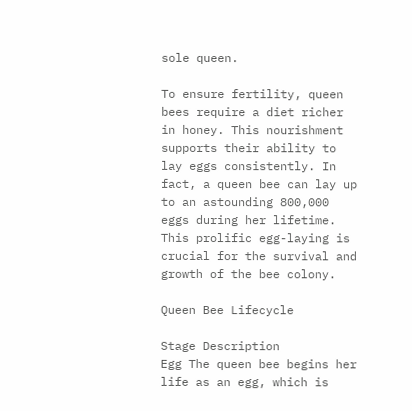sole queen.

To ensure fertility, queen bees require a diet richer in honey. This nourishment supports their ability to lay eggs consistently. In fact, a queen bee can lay up to an astounding 800,000 eggs during her lifetime. This prolific egg-laying is crucial for the survival and growth of the bee colony.

Queen Bee Lifecycle

Stage Description
Egg The queen bee begins her life as an egg, which is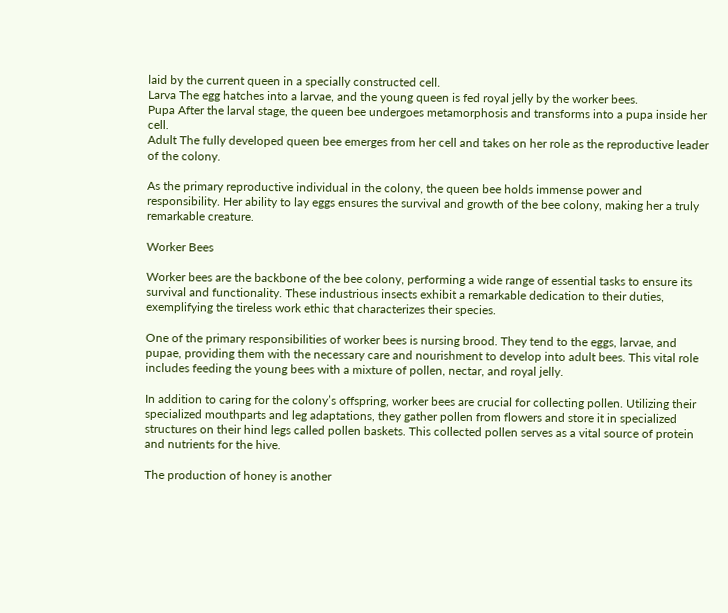laid by the current queen in a specially constructed cell.
Larva The egg hatches into a larvae, and the young queen is fed royal jelly by the worker bees.
Pupa After the larval stage, the queen bee undergoes metamorphosis and transforms into a pupa inside her cell.
Adult The fully developed queen bee emerges from her cell and takes on her role as the reproductive leader of the colony.

As the primary reproductive individual in the colony, the queen bee holds immense power and responsibility. Her ability to lay eggs ensures the survival and growth of the bee colony, making her a truly remarkable creature.

Worker Bees

Worker bees are the backbone of the bee colony, performing a wide range of essential tasks to ensure its survival and functionality. These industrious insects exhibit a remarkable dedication to their duties, exemplifying the tireless work ethic that characterizes their species.

One of the primary responsibilities of worker bees is nursing brood. They tend to the eggs, larvae, and pupae, providing them with the necessary care and nourishment to develop into adult bees. This vital role includes feeding the young bees with a mixture of pollen, nectar, and royal jelly.

In addition to caring for the colony’s offspring, worker bees are crucial for collecting pollen. Utilizing their specialized mouthparts and leg adaptations, they gather pollen from flowers and store it in specialized structures on their hind legs called pollen baskets. This collected pollen serves as a vital source of protein and nutrients for the hive.

The production of honey is another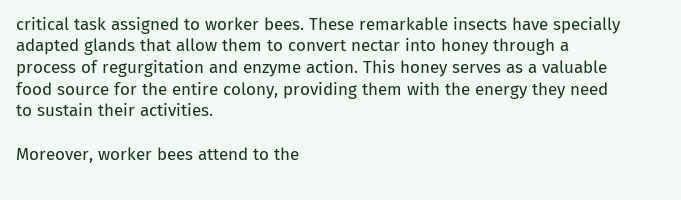critical task assigned to worker bees. These remarkable insects have specially adapted glands that allow them to convert nectar into honey through a process of regurgitation and enzyme action. This honey serves as a valuable food source for the entire colony, providing them with the energy they need to sustain their activities.

Moreover, worker bees attend to the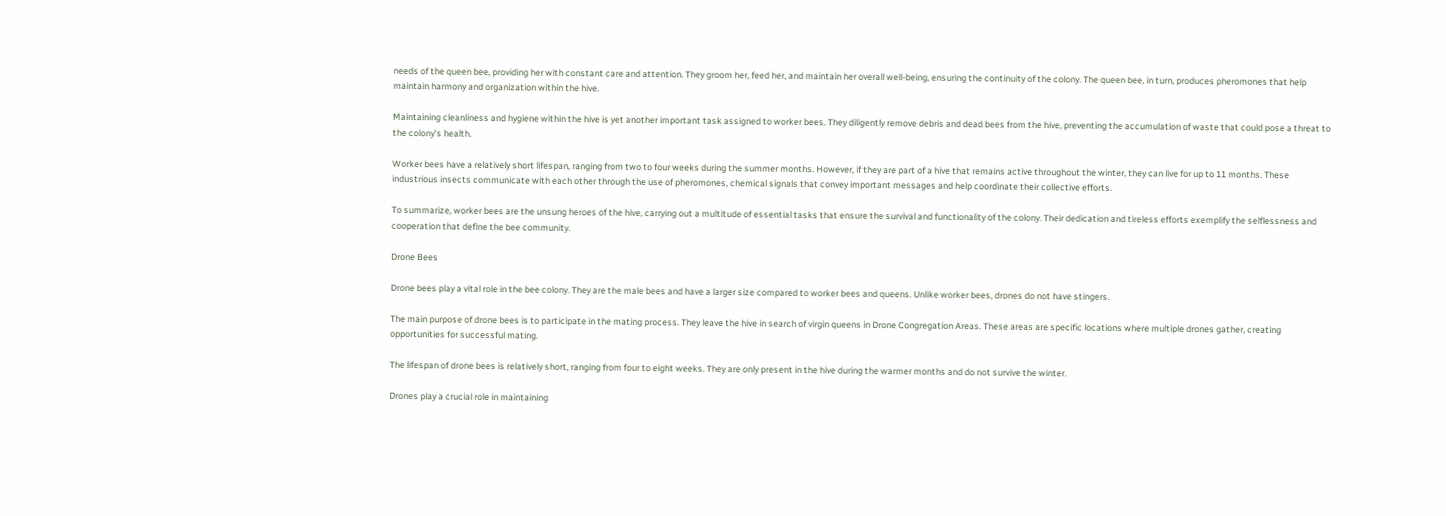needs of the queen bee, providing her with constant care and attention. They groom her, feed her, and maintain her overall well-being, ensuring the continuity of the colony. The queen bee, in turn, produces pheromones that help maintain harmony and organization within the hive.

Maintaining cleanliness and hygiene within the hive is yet another important task assigned to worker bees. They diligently remove debris and dead bees from the hive, preventing the accumulation of waste that could pose a threat to the colony’s health.

Worker bees have a relatively short lifespan, ranging from two to four weeks during the summer months. However, if they are part of a hive that remains active throughout the winter, they can live for up to 11 months. These industrious insects communicate with each other through the use of pheromones, chemical signals that convey important messages and help coordinate their collective efforts.

To summarize, worker bees are the unsung heroes of the hive, carrying out a multitude of essential tasks that ensure the survival and functionality of the colony. Their dedication and tireless efforts exemplify the selflessness and cooperation that define the bee community.

Drone Bees

Drone bees play a vital role in the bee colony. They are the male bees and have a larger size compared to worker bees and queens. Unlike worker bees, drones do not have stingers.

The main purpose of drone bees is to participate in the mating process. They leave the hive in search of virgin queens in Drone Congregation Areas. These areas are specific locations where multiple drones gather, creating opportunities for successful mating.

The lifespan of drone bees is relatively short, ranging from four to eight weeks. They are only present in the hive during the warmer months and do not survive the winter.

Drones play a crucial role in maintaining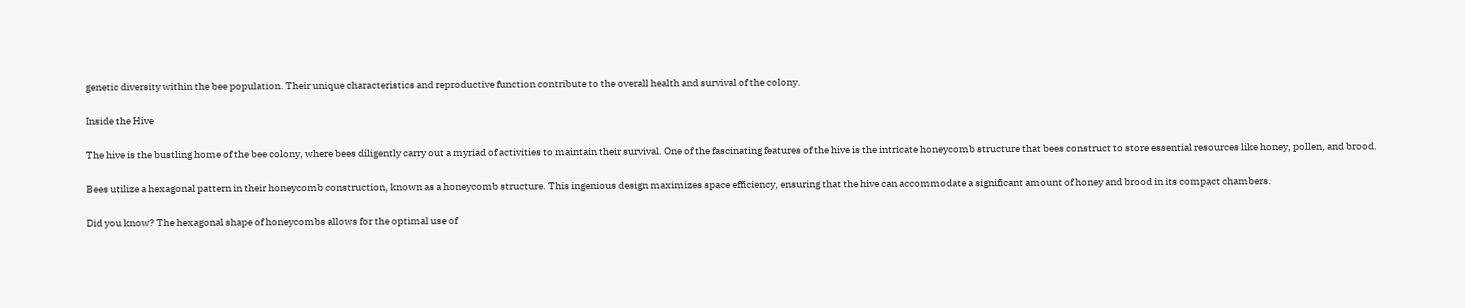genetic diversity within the bee population. Their unique characteristics and reproductive function contribute to the overall health and survival of the colony.

Inside the Hive

The hive is the bustling home of the bee colony, where bees diligently carry out a myriad of activities to maintain their survival. One of the fascinating features of the hive is the intricate honeycomb structure that bees construct to store essential resources like honey, pollen, and brood.

Bees utilize a hexagonal pattern in their honeycomb construction, known as a honeycomb structure. This ingenious design maximizes space efficiency, ensuring that the hive can accommodate a significant amount of honey and brood in its compact chambers.

Did you know? The hexagonal shape of honeycombs allows for the optimal use of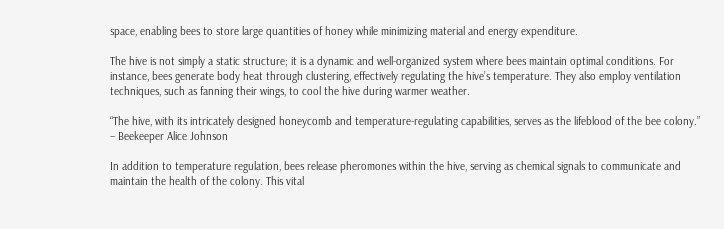space, enabling bees to store large quantities of honey while minimizing material and energy expenditure.

The hive is not simply a static structure; it is a dynamic and well-organized system where bees maintain optimal conditions. For instance, bees generate body heat through clustering, effectively regulating the hive’s temperature. They also employ ventilation techniques, such as fanning their wings, to cool the hive during warmer weather.

“The hive, with its intricately designed honeycomb and temperature-regulating capabilities, serves as the lifeblood of the bee colony.” – Beekeeper Alice Johnson

In addition to temperature regulation, bees release pheromones within the hive, serving as chemical signals to communicate and maintain the health of the colony. This vital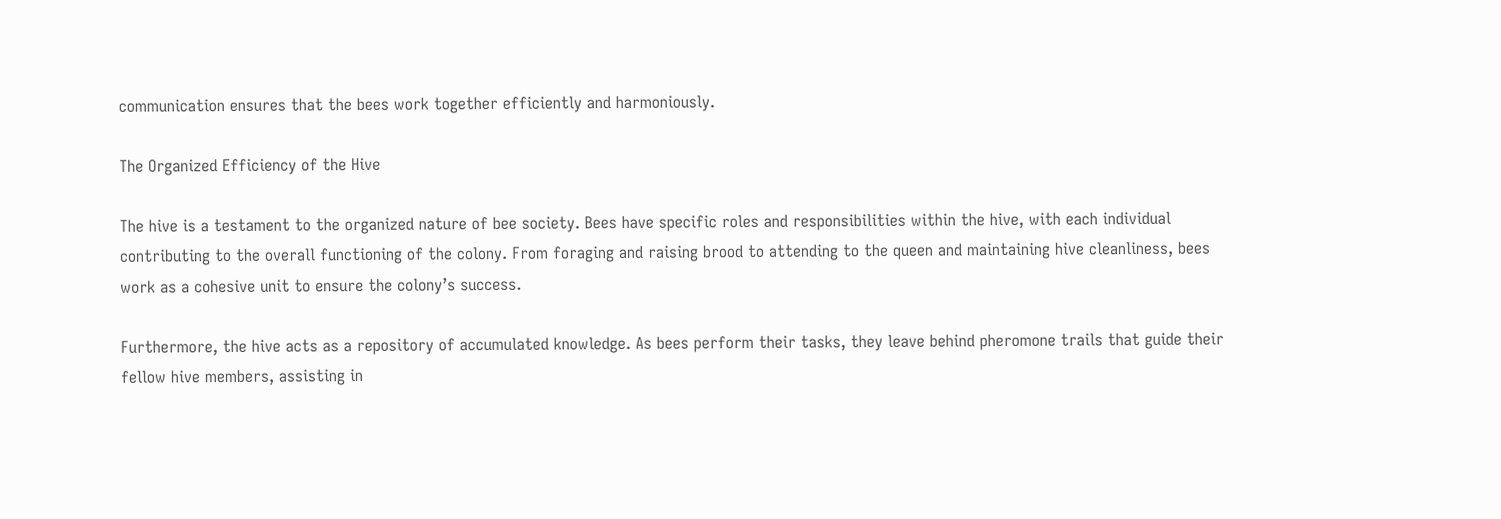communication ensures that the bees work together efficiently and harmoniously.

The Organized Efficiency of the Hive

The hive is a testament to the organized nature of bee society. Bees have specific roles and responsibilities within the hive, with each individual contributing to the overall functioning of the colony. From foraging and raising brood to attending to the queen and maintaining hive cleanliness, bees work as a cohesive unit to ensure the colony’s success.

Furthermore, the hive acts as a repository of accumulated knowledge. As bees perform their tasks, they leave behind pheromone trails that guide their fellow hive members, assisting in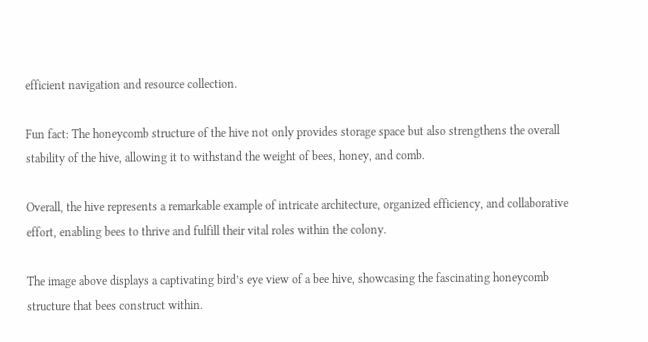efficient navigation and resource collection.

Fun fact: The honeycomb structure of the hive not only provides storage space but also strengthens the overall stability of the hive, allowing it to withstand the weight of bees, honey, and comb.

Overall, the hive represents a remarkable example of intricate architecture, organized efficiency, and collaborative effort, enabling bees to thrive and fulfill their vital roles within the colony.

The image above displays a captivating bird’s eye view of a bee hive, showcasing the fascinating honeycomb structure that bees construct within.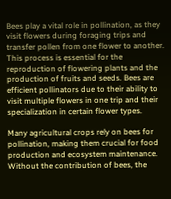Bees play a vital role in pollination, as they visit flowers during foraging trips and transfer pollen from one flower to another. This process is essential for the reproduction of flowering plants and the production of fruits and seeds. Bees are efficient pollinators due to their ability to visit multiple flowers in one trip and their specialization in certain flower types.

Many agricultural crops rely on bees for pollination, making them crucial for food production and ecosystem maintenance. Without the contribution of bees, the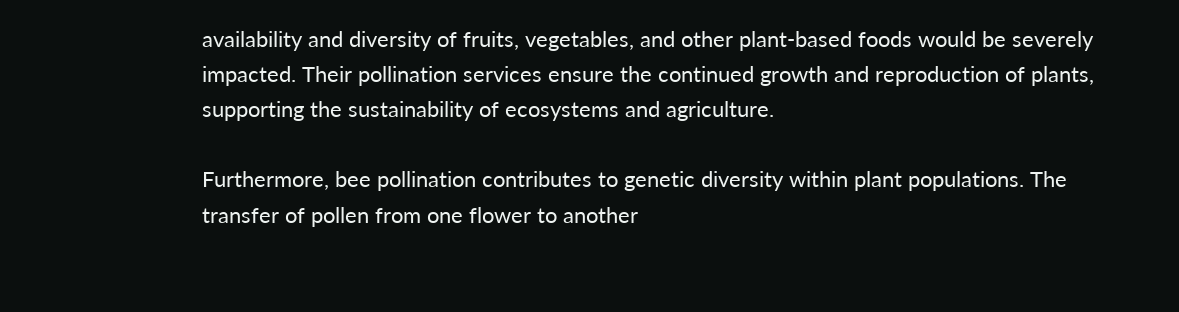availability and diversity of fruits, vegetables, and other plant-based foods would be severely impacted. Their pollination services ensure the continued growth and reproduction of plants, supporting the sustainability of ecosystems and agriculture.

Furthermore, bee pollination contributes to genetic diversity within plant populations. The transfer of pollen from one flower to another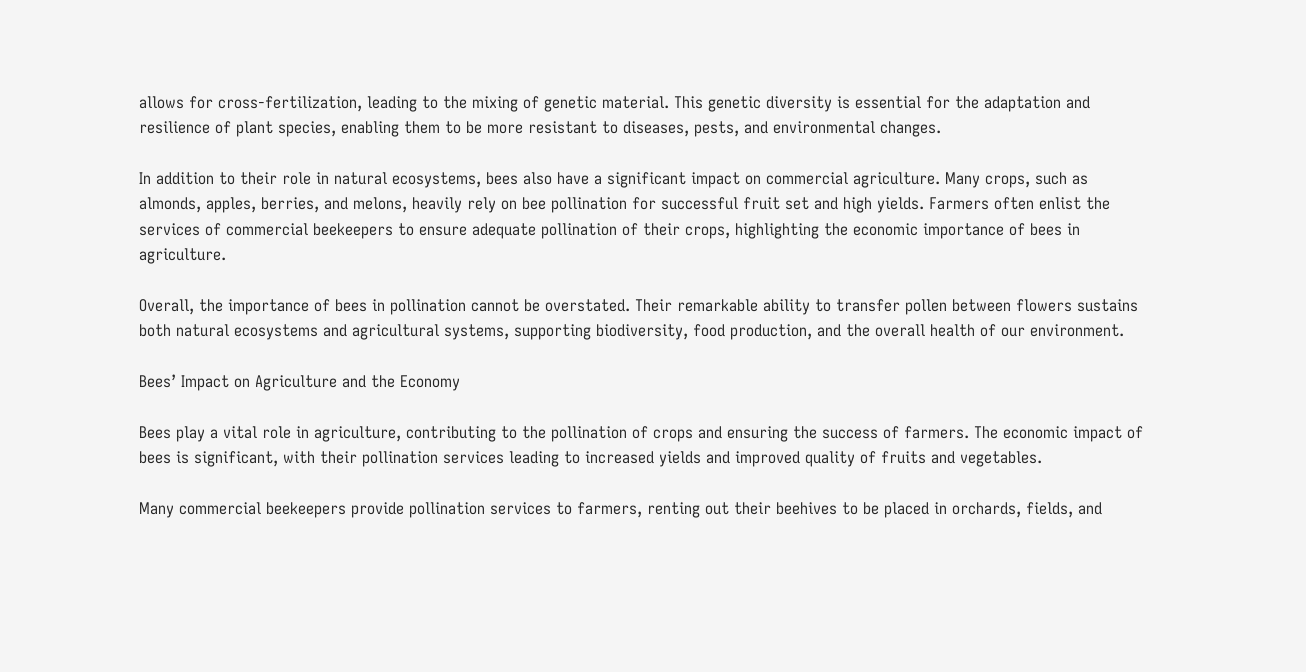allows for cross-fertilization, leading to the mixing of genetic material. This genetic diversity is essential for the adaptation and resilience of plant species, enabling them to be more resistant to diseases, pests, and environmental changes.

In addition to their role in natural ecosystems, bees also have a significant impact on commercial agriculture. Many crops, such as almonds, apples, berries, and melons, heavily rely on bee pollination for successful fruit set and high yields. Farmers often enlist the services of commercial beekeepers to ensure adequate pollination of their crops, highlighting the economic importance of bees in agriculture.

Overall, the importance of bees in pollination cannot be overstated. Their remarkable ability to transfer pollen between flowers sustains both natural ecosystems and agricultural systems, supporting biodiversity, food production, and the overall health of our environment.

Bees’ Impact on Agriculture and the Economy

Bees play a vital role in agriculture, contributing to the pollination of crops and ensuring the success of farmers. The economic impact of bees is significant, with their pollination services leading to increased yields and improved quality of fruits and vegetables.

Many commercial beekeepers provide pollination services to farmers, renting out their beehives to be placed in orchards, fields, and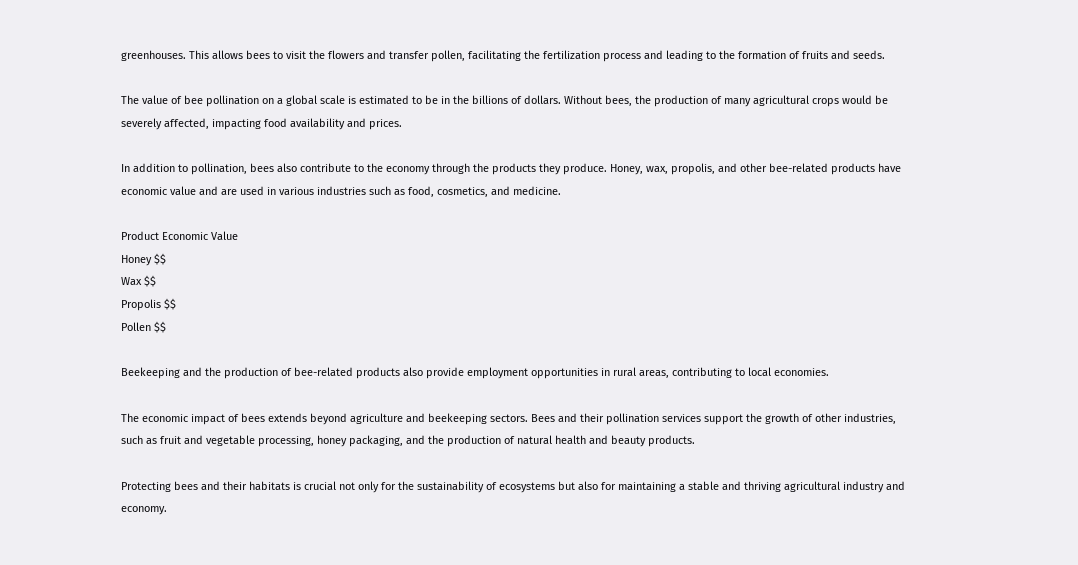greenhouses. This allows bees to visit the flowers and transfer pollen, facilitating the fertilization process and leading to the formation of fruits and seeds.

The value of bee pollination on a global scale is estimated to be in the billions of dollars. Without bees, the production of many agricultural crops would be severely affected, impacting food availability and prices.

In addition to pollination, bees also contribute to the economy through the products they produce. Honey, wax, propolis, and other bee-related products have economic value and are used in various industries such as food, cosmetics, and medicine.

Product Economic Value
Honey $$
Wax $$
Propolis $$
Pollen $$

Beekeeping and the production of bee-related products also provide employment opportunities in rural areas, contributing to local economies.

The economic impact of bees extends beyond agriculture and beekeeping sectors. Bees and their pollination services support the growth of other industries, such as fruit and vegetable processing, honey packaging, and the production of natural health and beauty products.

Protecting bees and their habitats is crucial not only for the sustainability of ecosystems but also for maintaining a stable and thriving agricultural industry and economy.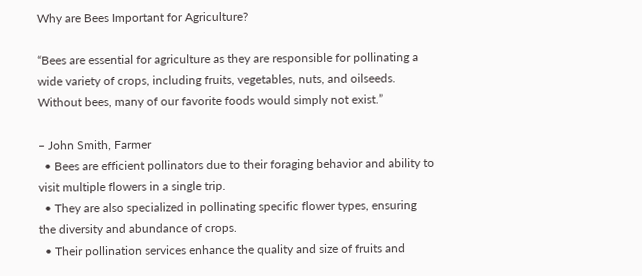Why are Bees Important for Agriculture?

“Bees are essential for agriculture as they are responsible for pollinating a wide variety of crops, including fruits, vegetables, nuts, and oilseeds. Without bees, many of our favorite foods would simply not exist.”

– John Smith, Farmer
  • Bees are efficient pollinators due to their foraging behavior and ability to visit multiple flowers in a single trip.
  • They are also specialized in pollinating specific flower types, ensuring the diversity and abundance of crops.
  • Their pollination services enhance the quality and size of fruits and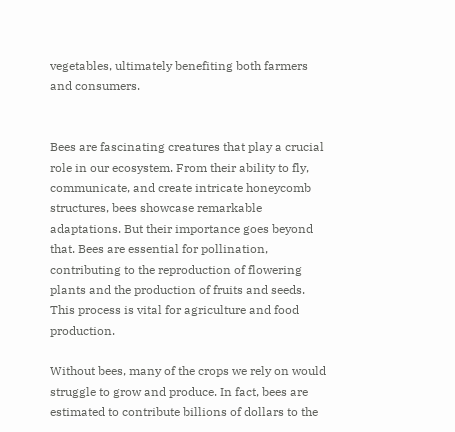vegetables, ultimately benefiting both farmers and consumers.


Bees are fascinating creatures that play a crucial role in our ecosystem. From their ability to fly, communicate, and create intricate honeycomb structures, bees showcase remarkable adaptations. But their importance goes beyond that. Bees are essential for pollination, contributing to the reproduction of flowering plants and the production of fruits and seeds. This process is vital for agriculture and food production.

Without bees, many of the crops we rely on would struggle to grow and produce. In fact, bees are estimated to contribute billions of dollars to the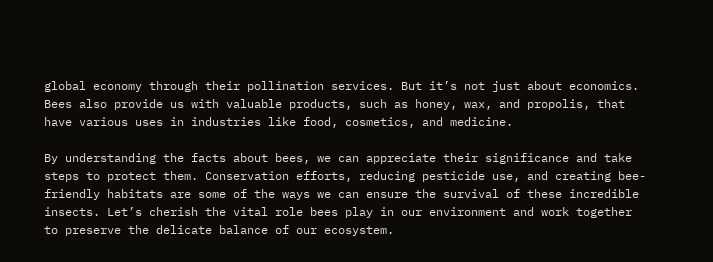global economy through their pollination services. But it’s not just about economics. Bees also provide us with valuable products, such as honey, wax, and propolis, that have various uses in industries like food, cosmetics, and medicine.

By understanding the facts about bees, we can appreciate their significance and take steps to protect them. Conservation efforts, reducing pesticide use, and creating bee-friendly habitats are some of the ways we can ensure the survival of these incredible insects. Let’s cherish the vital role bees play in our environment and work together to preserve the delicate balance of our ecosystem.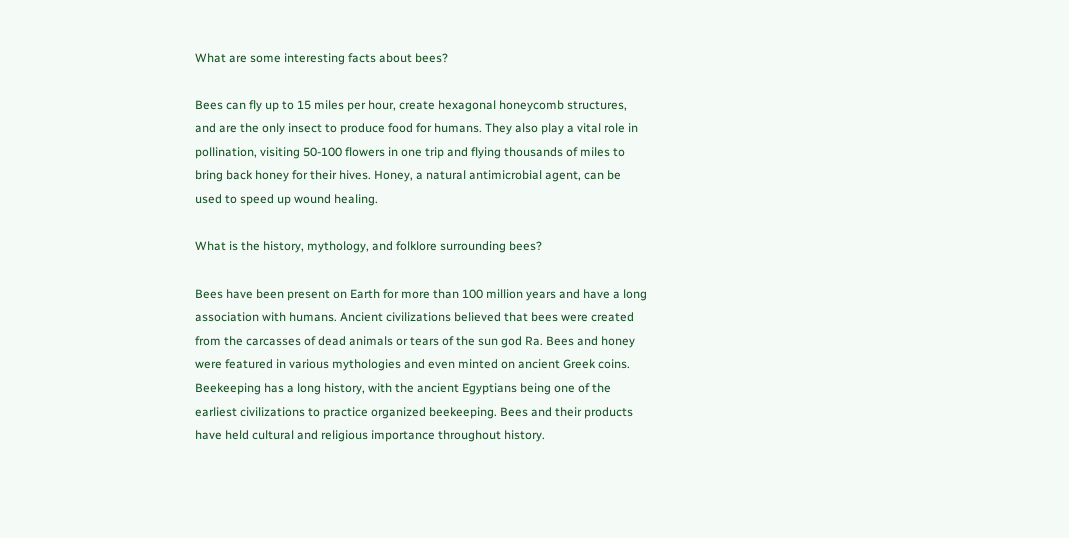What are some interesting facts about bees?

Bees can fly up to 15 miles per hour, create hexagonal honeycomb structures, and are the only insect to produce food for humans. They also play a vital role in pollination, visiting 50-100 flowers in one trip and flying thousands of miles to bring back honey for their hives. Honey, a natural antimicrobial agent, can be used to speed up wound healing.

What is the history, mythology, and folklore surrounding bees?

Bees have been present on Earth for more than 100 million years and have a long association with humans. Ancient civilizations believed that bees were created from the carcasses of dead animals or tears of the sun god Ra. Bees and honey were featured in various mythologies and even minted on ancient Greek coins. Beekeeping has a long history, with the ancient Egyptians being one of the earliest civilizations to practice organized beekeeping. Bees and their products have held cultural and religious importance throughout history.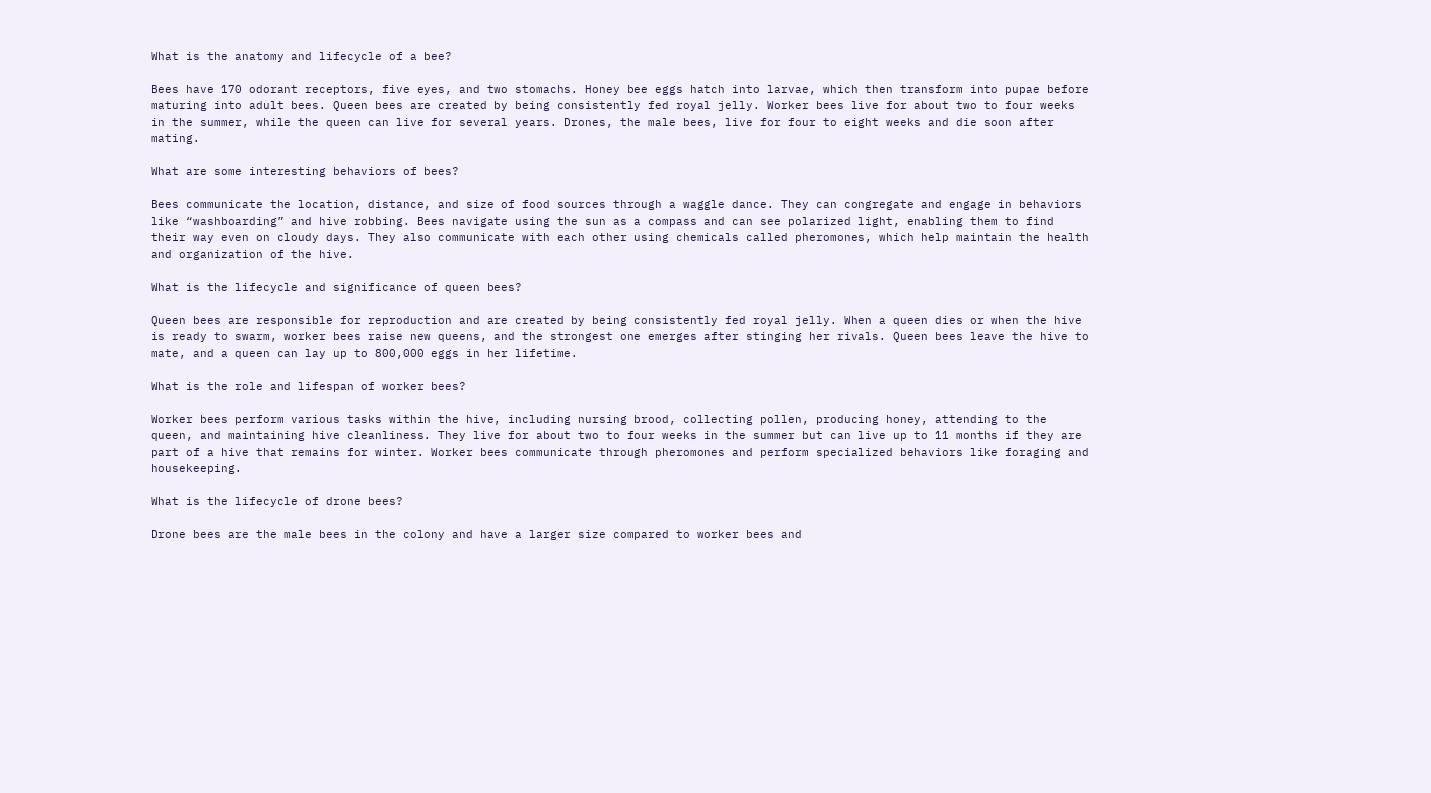What is the anatomy and lifecycle of a bee?

Bees have 170 odorant receptors, five eyes, and two stomachs. Honey bee eggs hatch into larvae, which then transform into pupae before maturing into adult bees. Queen bees are created by being consistently fed royal jelly. Worker bees live for about two to four weeks in the summer, while the queen can live for several years. Drones, the male bees, live for four to eight weeks and die soon after mating.

What are some interesting behaviors of bees?

Bees communicate the location, distance, and size of food sources through a waggle dance. They can congregate and engage in behaviors like “washboarding” and hive robbing. Bees navigate using the sun as a compass and can see polarized light, enabling them to find their way even on cloudy days. They also communicate with each other using chemicals called pheromones, which help maintain the health and organization of the hive.

What is the lifecycle and significance of queen bees?

Queen bees are responsible for reproduction and are created by being consistently fed royal jelly. When a queen dies or when the hive is ready to swarm, worker bees raise new queens, and the strongest one emerges after stinging her rivals. Queen bees leave the hive to mate, and a queen can lay up to 800,000 eggs in her lifetime.

What is the role and lifespan of worker bees?

Worker bees perform various tasks within the hive, including nursing brood, collecting pollen, producing honey, attending to the queen, and maintaining hive cleanliness. They live for about two to four weeks in the summer but can live up to 11 months if they are part of a hive that remains for winter. Worker bees communicate through pheromones and perform specialized behaviors like foraging and housekeeping.

What is the lifecycle of drone bees?

Drone bees are the male bees in the colony and have a larger size compared to worker bees and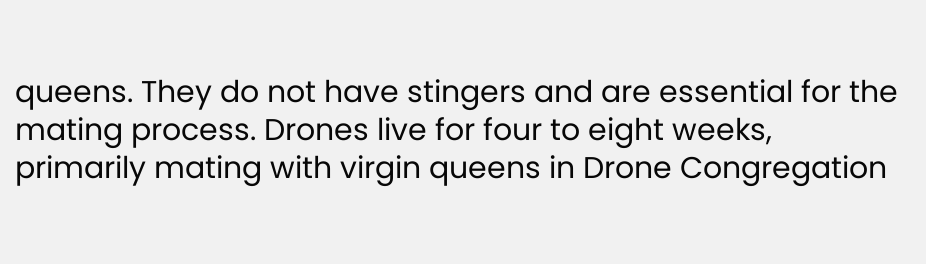queens. They do not have stingers and are essential for the mating process. Drones live for four to eight weeks, primarily mating with virgin queens in Drone Congregation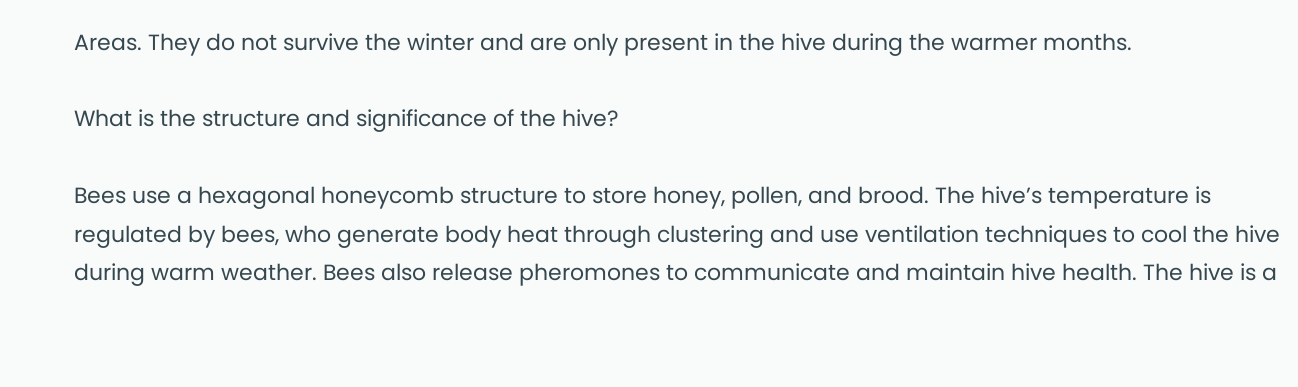Areas. They do not survive the winter and are only present in the hive during the warmer months.

What is the structure and significance of the hive?

Bees use a hexagonal honeycomb structure to store honey, pollen, and brood. The hive’s temperature is regulated by bees, who generate body heat through clustering and use ventilation techniques to cool the hive during warm weather. Bees also release pheromones to communicate and maintain hive health. The hive is a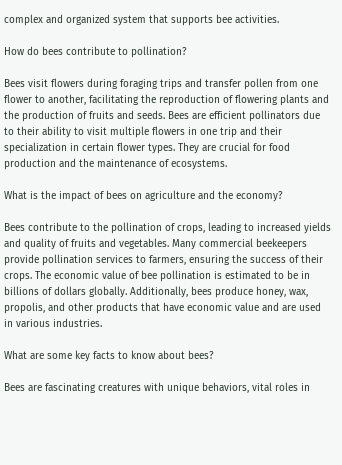complex and organized system that supports bee activities.

How do bees contribute to pollination?

Bees visit flowers during foraging trips and transfer pollen from one flower to another, facilitating the reproduction of flowering plants and the production of fruits and seeds. Bees are efficient pollinators due to their ability to visit multiple flowers in one trip and their specialization in certain flower types. They are crucial for food production and the maintenance of ecosystems.

What is the impact of bees on agriculture and the economy?

Bees contribute to the pollination of crops, leading to increased yields and quality of fruits and vegetables. Many commercial beekeepers provide pollination services to farmers, ensuring the success of their crops. The economic value of bee pollination is estimated to be in billions of dollars globally. Additionally, bees produce honey, wax, propolis, and other products that have economic value and are used in various industries.

What are some key facts to know about bees?

Bees are fascinating creatures with unique behaviors, vital roles in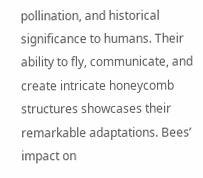pollination, and historical significance to humans. Their ability to fly, communicate, and create intricate honeycomb structures showcases their remarkable adaptations. Bees’ impact on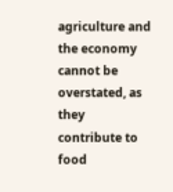agriculture and the economy cannot be overstated, as they contribute to food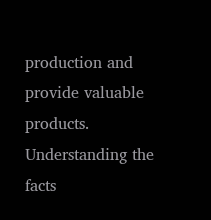production and provide valuable products. Understanding the facts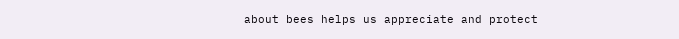about bees helps us appreciate and protect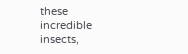these incredible insects,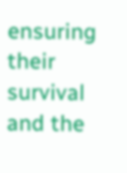ensuring their survival and the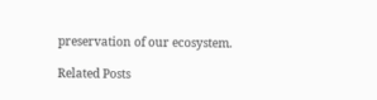preservation of our ecosystem.

Related Posts